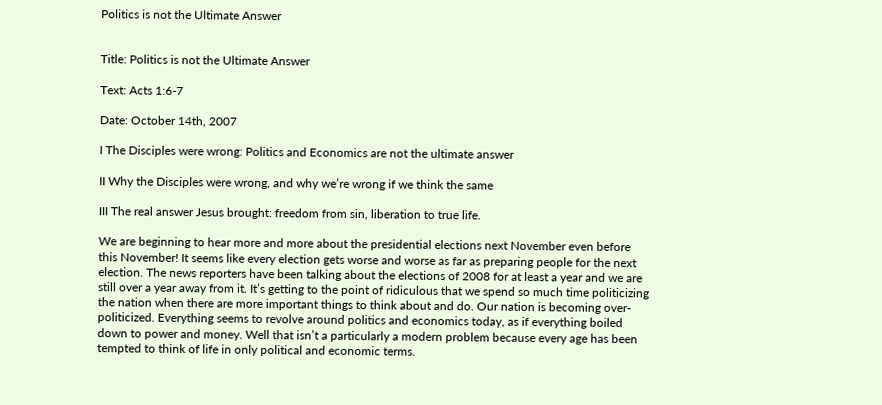Politics is not the Ultimate Answer


Title: Politics is not the Ultimate Answer

Text: Acts 1:6-7

Date: October 14th, 2007

I The Disciples were wrong: Politics and Economics are not the ultimate answer

II Why the Disciples were wrong, and why we’re wrong if we think the same

III The real answer Jesus brought: freedom from sin, liberation to true life.

We are beginning to hear more and more about the presidential elections next November even before this November! It seems like every election gets worse and worse as far as preparing people for the next election. The news reporters have been talking about the elections of 2008 for at least a year and we are still over a year away from it. It’s getting to the point of ridiculous that we spend so much time politicizing the nation when there are more important things to think about and do. Our nation is becoming over-politicized. Everything seems to revolve around politics and economics today, as if everything boiled down to power and money. Well that isn’t a particularly a modern problem because every age has been tempted to think of life in only political and economic terms.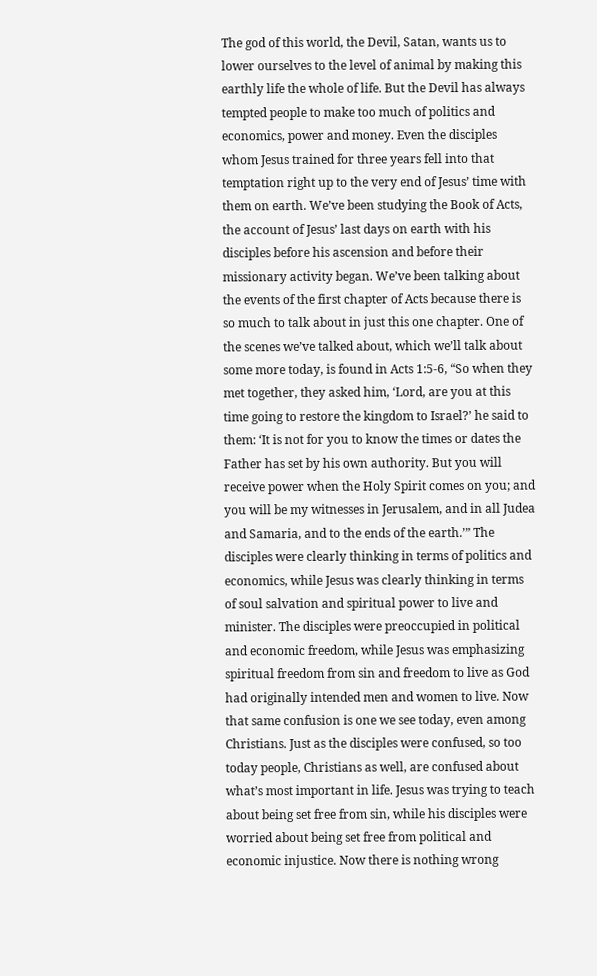The god of this world, the Devil, Satan, wants us to lower ourselves to the level of animal by making this earthly life the whole of life. But the Devil has always tempted people to make too much of politics and economics, power and money. Even the disciples whom Jesus trained for three years fell into that temptation right up to the very end of Jesus’ time with them on earth. We’ve been studying the Book of Acts, the account of Jesus’ last days on earth with his disciples before his ascension and before their missionary activity began. We’ve been talking about the events of the first chapter of Acts because there is so much to talk about in just this one chapter. One of the scenes we’ve talked about, which we’ll talk about some more today, is found in Acts 1:5-6, “So when they met together, they asked him, ‘Lord, are you at this time going to restore the kingdom to Israel?’ he said to them: ‘It is not for you to know the times or dates the Father has set by his own authority. But you will receive power when the Holy Spirit comes on you; and you will be my witnesses in Jerusalem, and in all Judea and Samaria, and to the ends of the earth.’” The disciples were clearly thinking in terms of politics and economics, while Jesus was clearly thinking in terms of soul salvation and spiritual power to live and minister. The disciples were preoccupied in political and economic freedom, while Jesus was emphasizing spiritual freedom from sin and freedom to live as God had originally intended men and women to live. Now that same confusion is one we see today, even among Christians. Just as the disciples were confused, so too today people, Christians as well, are confused about what’s most important in life. Jesus was trying to teach about being set free from sin, while his disciples were worried about being set free from political and economic injustice. Now there is nothing wrong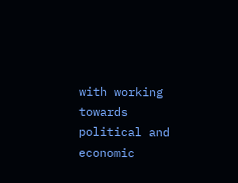with working towards political and economic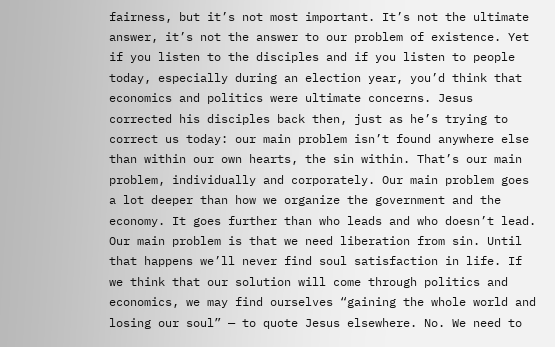fairness, but it’s not most important. It’s not the ultimate answer, it’s not the answer to our problem of existence. Yet if you listen to the disciples and if you listen to people today, especially during an election year, you’d think that economics and politics were ultimate concerns. Jesus corrected his disciples back then, just as he’s trying to correct us today: our main problem isn’t found anywhere else than within our own hearts, the sin within. That’s our main problem, individually and corporately. Our main problem goes a lot deeper than how we organize the government and the economy. It goes further than who leads and who doesn’t lead. Our main problem is that we need liberation from sin. Until that happens we’ll never find soul satisfaction in life. If we think that our solution will come through politics and economics, we may find ourselves “gaining the whole world and losing our soul” — to quote Jesus elsewhere. No. We need to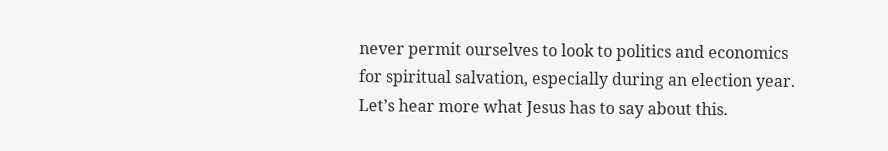never permit ourselves to look to politics and economics for spiritual salvation, especially during an election year. Let’s hear more what Jesus has to say about this.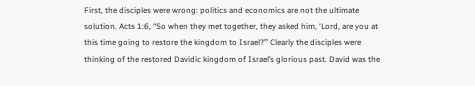First, the disciples were wrong: politics and economics are not the ultimate solution. Acts 1:6, “So when they met together, they asked him, ‘Lord, are you at this time going to restore the kingdom to Israel?’” Clearly the disciples were thinking of the restored Davidic kingdom of Israel’s glorious past. David was the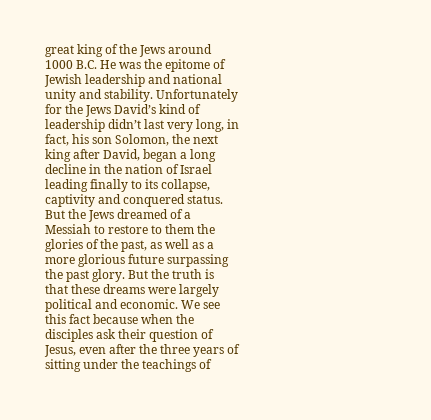great king of the Jews around 1000 B.C. He was the epitome of Jewish leadership and national unity and stability. Unfortunately for the Jews David’s kind of leadership didn’t last very long, in fact, his son Solomon, the next king after David, began a long decline in the nation of Israel leading finally to its collapse, captivity and conquered status. But the Jews dreamed of a Messiah to restore to them the glories of the past, as well as a more glorious future surpassing the past glory. But the truth is that these dreams were largely political and economic. We see this fact because when the disciples ask their question of Jesus, even after the three years of sitting under the teachings of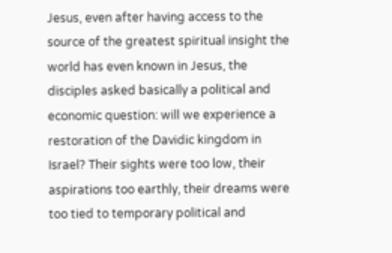Jesus, even after having access to the source of the greatest spiritual insight the world has even known in Jesus, the disciples asked basically a political and economic question: will we experience a restoration of the Davidic kingdom in Israel? Their sights were too low, their aspirations too earthly, their dreams were too tied to temporary political and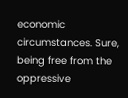economic circumstances. Sure, being free from the oppressive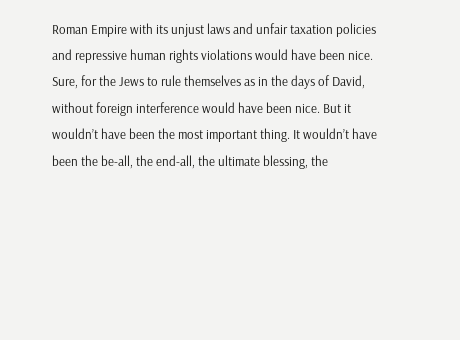Roman Empire with its unjust laws and unfair taxation policies and repressive human rights violations would have been nice. Sure, for the Jews to rule themselves as in the days of David, without foreign interference would have been nice. But it wouldn’t have been the most important thing. It wouldn’t have been the be-all, the end-all, the ultimate blessing, the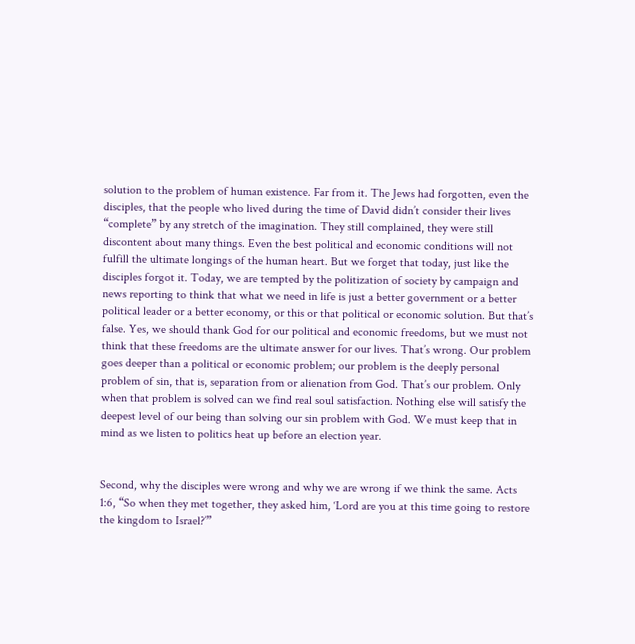solution to the problem of human existence. Far from it. The Jews had forgotten, even the disciples, that the people who lived during the time of David didn’t consider their lives “complete” by any stretch of the imagination. They still complained, they were still discontent about many things. Even the best political and economic conditions will not fulfill the ultimate longings of the human heart. But we forget that today, just like the disciples forgot it. Today, we are tempted by the politization of society by campaign and news reporting to think that what we need in life is just a better government or a better political leader or a better economy, or this or that political or economic solution. But that’s false. Yes, we should thank God for our political and economic freedoms, but we must not think that these freedoms are the ultimate answer for our lives. That’s wrong. Our problem goes deeper than a political or economic problem; our problem is the deeply personal problem of sin, that is, separation from or alienation from God. That’s our problem. Only when that problem is solved can we find real soul satisfaction. Nothing else will satisfy the deepest level of our being than solving our sin problem with God. We must keep that in mind as we listen to politics heat up before an election year.


Second, why the disciples were wrong and why we are wrong if we think the same. Acts 1:6, “So when they met together, they asked him, ‘Lord are you at this time going to restore the kingdom to Israel?’”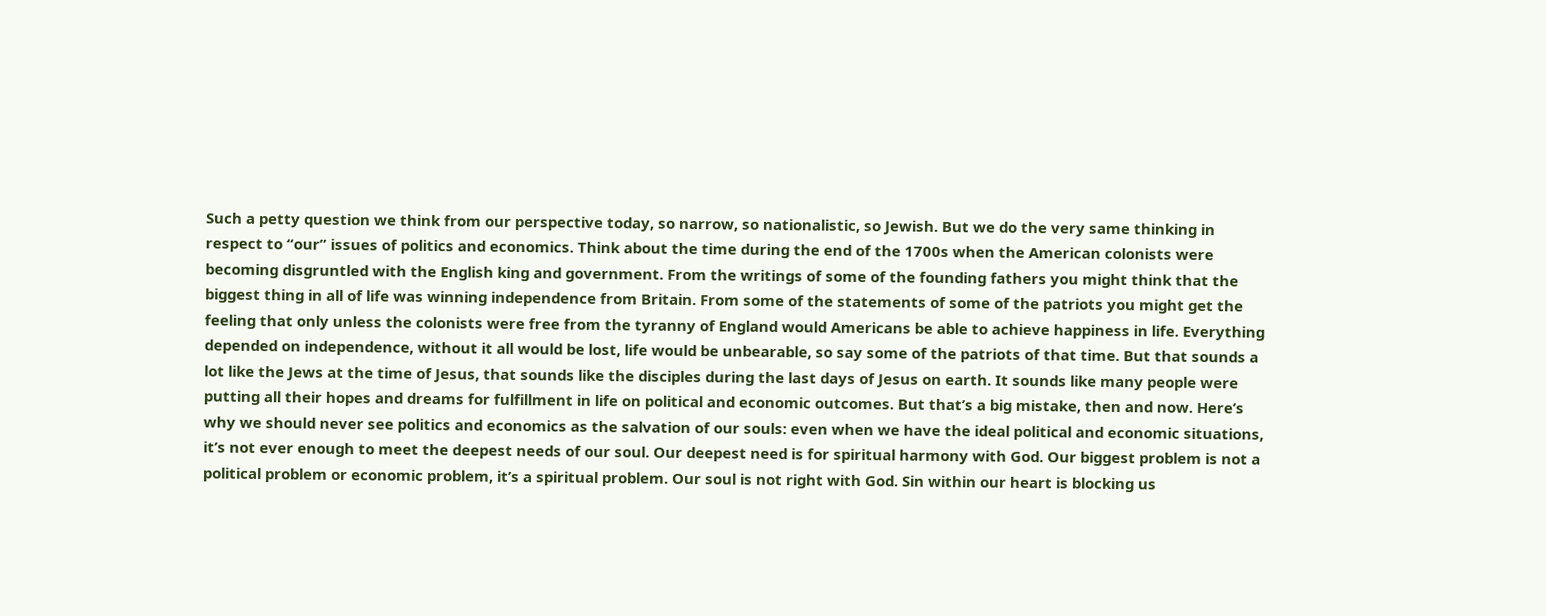Such a petty question we think from our perspective today, so narrow, so nationalistic, so Jewish. But we do the very same thinking in respect to “our” issues of politics and economics. Think about the time during the end of the 1700s when the American colonists were becoming disgruntled with the English king and government. From the writings of some of the founding fathers you might think that the biggest thing in all of life was winning independence from Britain. From some of the statements of some of the patriots you might get the feeling that only unless the colonists were free from the tyranny of England would Americans be able to achieve happiness in life. Everything depended on independence, without it all would be lost, life would be unbearable, so say some of the patriots of that time. But that sounds a lot like the Jews at the time of Jesus, that sounds like the disciples during the last days of Jesus on earth. It sounds like many people were putting all their hopes and dreams for fulfillment in life on political and economic outcomes. But that’s a big mistake, then and now. Here’s why we should never see politics and economics as the salvation of our souls: even when we have the ideal political and economic situations, it’s not ever enough to meet the deepest needs of our soul. Our deepest need is for spiritual harmony with God. Our biggest problem is not a political problem or economic problem, it’s a spiritual problem. Our soul is not right with God. Sin within our heart is blocking us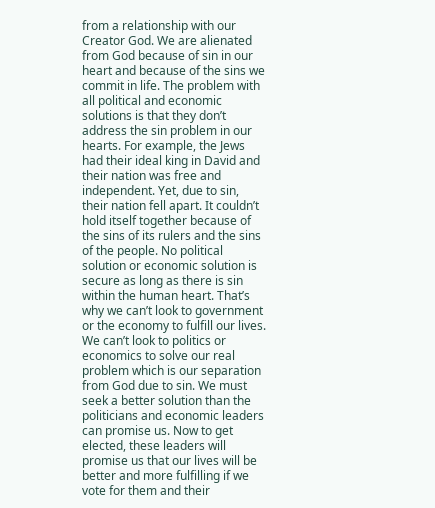from a relationship with our Creator God. We are alienated from God because of sin in our heart and because of the sins we commit in life. The problem with all political and economic solutions is that they don’t address the sin problem in our hearts. For example, the Jews had their ideal king in David and their nation was free and independent. Yet, due to sin, their nation fell apart. It couldn’t hold itself together because of the sins of its rulers and the sins of the people. No political solution or economic solution is secure as long as there is sin within the human heart. That’s why we can’t look to government or the economy to fulfill our lives. We can’t look to politics or economics to solve our real problem which is our separation from God due to sin. We must seek a better solution than the politicians and economic leaders can promise us. Now to get elected, these leaders will promise us that our lives will be better and more fulfilling if we vote for them and their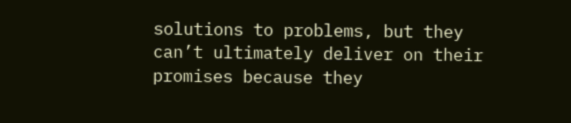solutions to problems, but they can’t ultimately deliver on their promises because they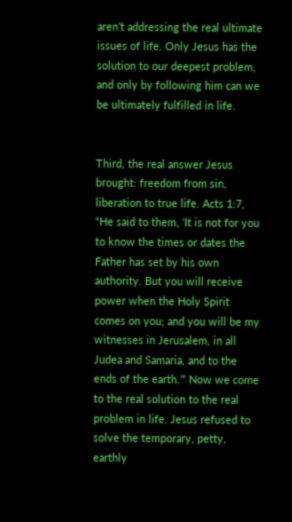aren’t addressing the real ultimate issues of life. Only Jesus has the solution to our deepest problem, and only by following him can we be ultimately fulfilled in life.


Third, the real answer Jesus brought: freedom from sin, liberation to true life. Acts 1:7, “He said to them, ‘It is not for you to know the times or dates the Father has set by his own authority. But you will receive power when the Holy Spirit comes on you; and you will be my witnesses in Jerusalem, in all Judea and Samaria, and to the ends of the earth.’” Now we come to the real solution to the real problem in life. Jesus refused to solve the temporary, petty, earthly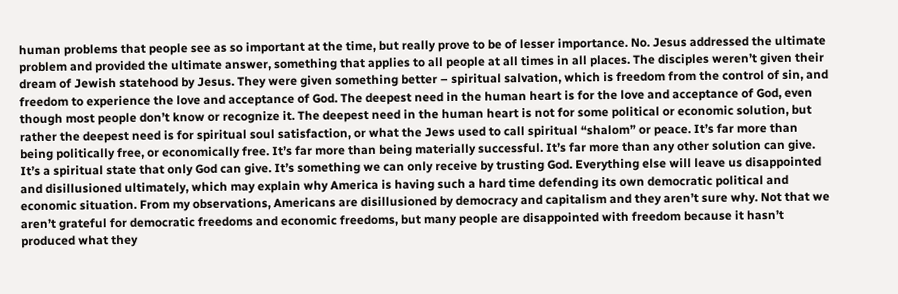human problems that people see as so important at the time, but really prove to be of lesser importance. No. Jesus addressed the ultimate problem and provided the ultimate answer, something that applies to all people at all times in all places. The disciples weren’t given their dream of Jewish statehood by Jesus. They were given something better – spiritual salvation, which is freedom from the control of sin, and freedom to experience the love and acceptance of God. The deepest need in the human heart is for the love and acceptance of God, even though most people don’t know or recognize it. The deepest need in the human heart is not for some political or economic solution, but rather the deepest need is for spiritual soul satisfaction, or what the Jews used to call spiritual “shalom” or peace. It’s far more than being politically free, or economically free. It’s far more than being materially successful. It’s far more than any other solution can give. It’s a spiritual state that only God can give. It’s something we can only receive by trusting God. Everything else will leave us disappointed and disillusioned ultimately, which may explain why America is having such a hard time defending its own democratic political and economic situation. From my observations, Americans are disillusioned by democracy and capitalism and they aren’t sure why. Not that we aren’t grateful for democratic freedoms and economic freedoms, but many people are disappointed with freedom because it hasn’t produced what they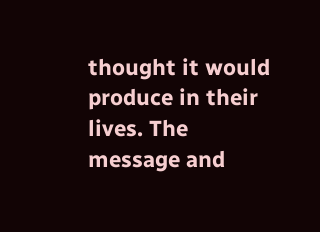thought it would produce in their lives. The message and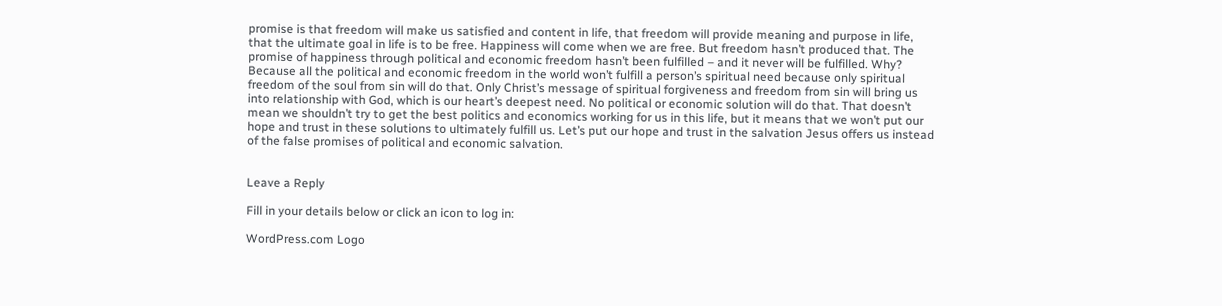promise is that freedom will make us satisfied and content in life, that freedom will provide meaning and purpose in life, that the ultimate goal in life is to be free. Happiness will come when we are free. But freedom hasn’t produced that. The promise of happiness through political and economic freedom hasn’t been fulfilled – and it never will be fulfilled. Why? Because all the political and economic freedom in the world won’t fulfill a person’s spiritual need because only spiritual freedom of the soul from sin will do that. Only Christ’s message of spiritual forgiveness and freedom from sin will bring us into relationship with God, which is our heart’s deepest need. No political or economic solution will do that. That doesn’t mean we shouldn’t try to get the best politics and economics working for us in this life, but it means that we won’t put our hope and trust in these solutions to ultimately fulfill us. Let’s put our hope and trust in the salvation Jesus offers us instead of the false promises of political and economic salvation.


Leave a Reply

Fill in your details below or click an icon to log in:

WordPress.com Logo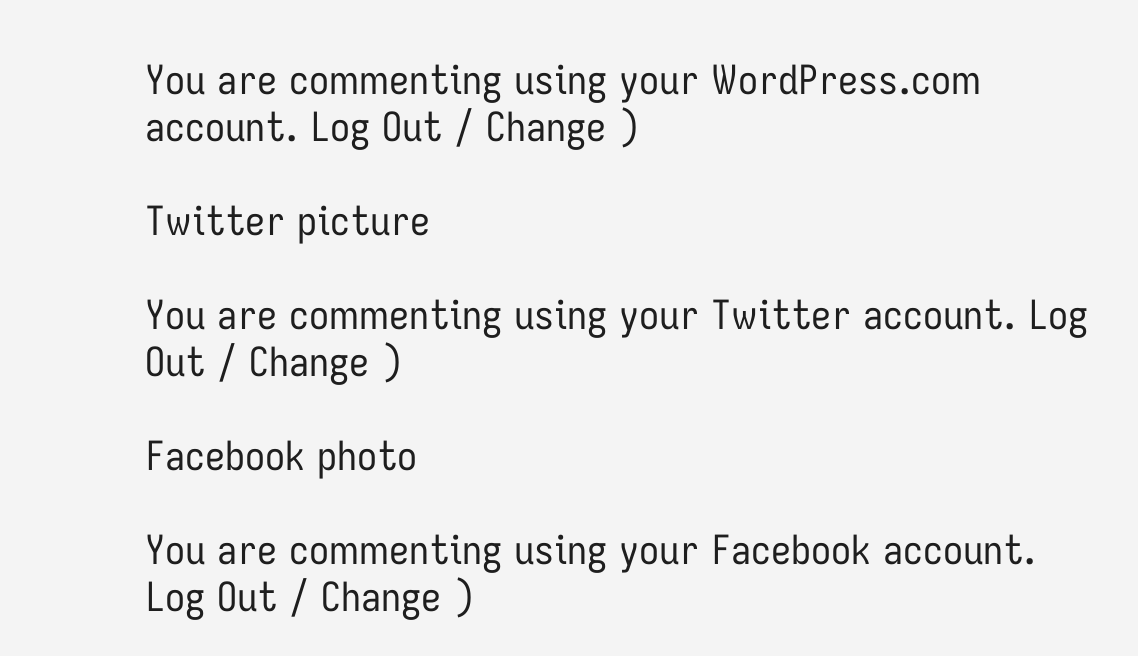You are commenting using your WordPress.com account. Log Out / Change )

Twitter picture

You are commenting using your Twitter account. Log Out / Change )

Facebook photo

You are commenting using your Facebook account. Log Out / Change )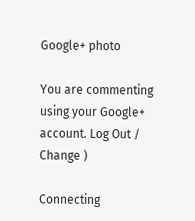Google+ photo

You are commenting using your Google+ account. Log Out / Change )

Connecting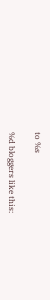to %s

%d bloggers like this: